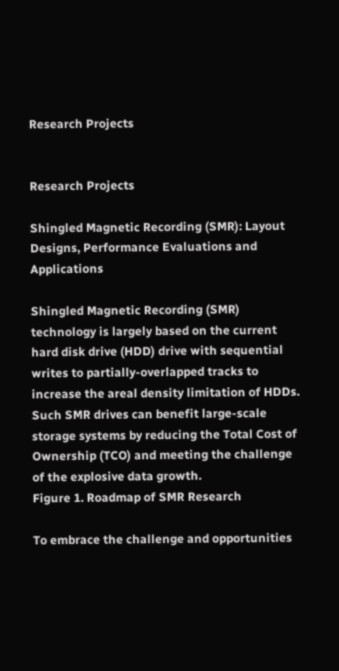Research Projects


Research Projects

Shingled Magnetic Recording (SMR): Layout Designs, Performance Evaluations and Applications

Shingled Magnetic Recording (SMR) technology is largely based on the current hard disk drive (HDD) drive with sequential writes to partially-overlapped tracks to increase the areal density limitation of HDDs. Such SMR drives can benefit large-scale storage systems by reducing the Total Cost of Ownership (TCO) and meeting the challenge of the explosive data growth.
Figure 1. Roadmap of SMR Research

To embrace the challenge and opportunities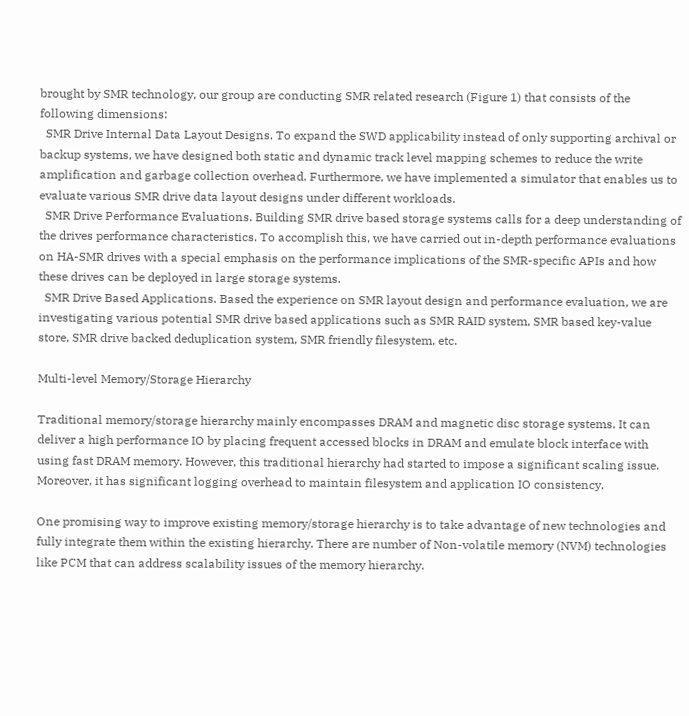brought by SMR technology, our group are conducting SMR related research (Figure 1) that consists of the following dimensions:
  SMR Drive Internal Data Layout Designs. To expand the SWD applicability instead of only supporting archival or backup systems, we have designed both static and dynamic track level mapping schemes to reduce the write amplification and garbage collection overhead. Furthermore, we have implemented a simulator that enables us to evaluate various SMR drive data layout designs under different workloads.
  SMR Drive Performance Evaluations. Building SMR drive based storage systems calls for a deep understanding of the drives performance characteristics. To accomplish this, we have carried out in-depth performance evaluations on HA-SMR drives with a special emphasis on the performance implications of the SMR-specific APIs and how these drives can be deployed in large storage systems.
  SMR Drive Based Applications. Based the experience on SMR layout design and performance evaluation, we are investigating various potential SMR drive based applications such as SMR RAID system, SMR based key-value store, SMR drive backed deduplication system, SMR friendly filesystem, etc.

Multi-level Memory/Storage Hierarchy

Traditional memory/storage hierarchy mainly encompasses DRAM and magnetic disc storage systems. It can deliver a high performance IO by placing frequent accessed blocks in DRAM and emulate block interface with using fast DRAM memory. However, this traditional hierarchy had started to impose a significant scaling issue. Moreover, it has significant logging overhead to maintain filesystem and application IO consistency.

One promising way to improve existing memory/storage hierarchy is to take advantage of new technologies and fully integrate them within the existing hierarchy. There are number of Non-volatile memory (NVM) technologies like PCM that can address scalability issues of the memory hierarchy.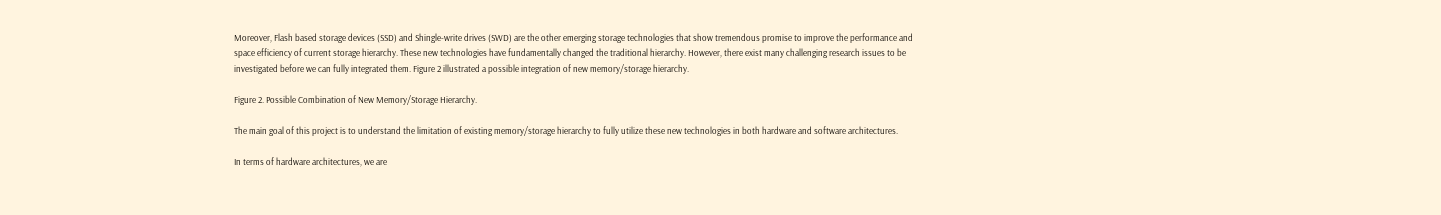Moreover, Flash based storage devices (SSD) and Shingle-write drives (SWD) are the other emerging storage technologies that show tremendous promise to improve the performance and space efficiency of current storage hierarchy. These new technologies have fundamentally changed the traditional hierarchy. However, there exist many challenging research issues to be investigated before we can fully integrated them. Figure 2 illustrated a possible integration of new memory/storage hierarchy.

Figure 2. Possible Combination of New Memory/Storage Hierarchy.

The main goal of this project is to understand the limitation of existing memory/storage hierarchy to fully utilize these new technologies in both hardware and software architectures.

In terms of hardware architectures, we are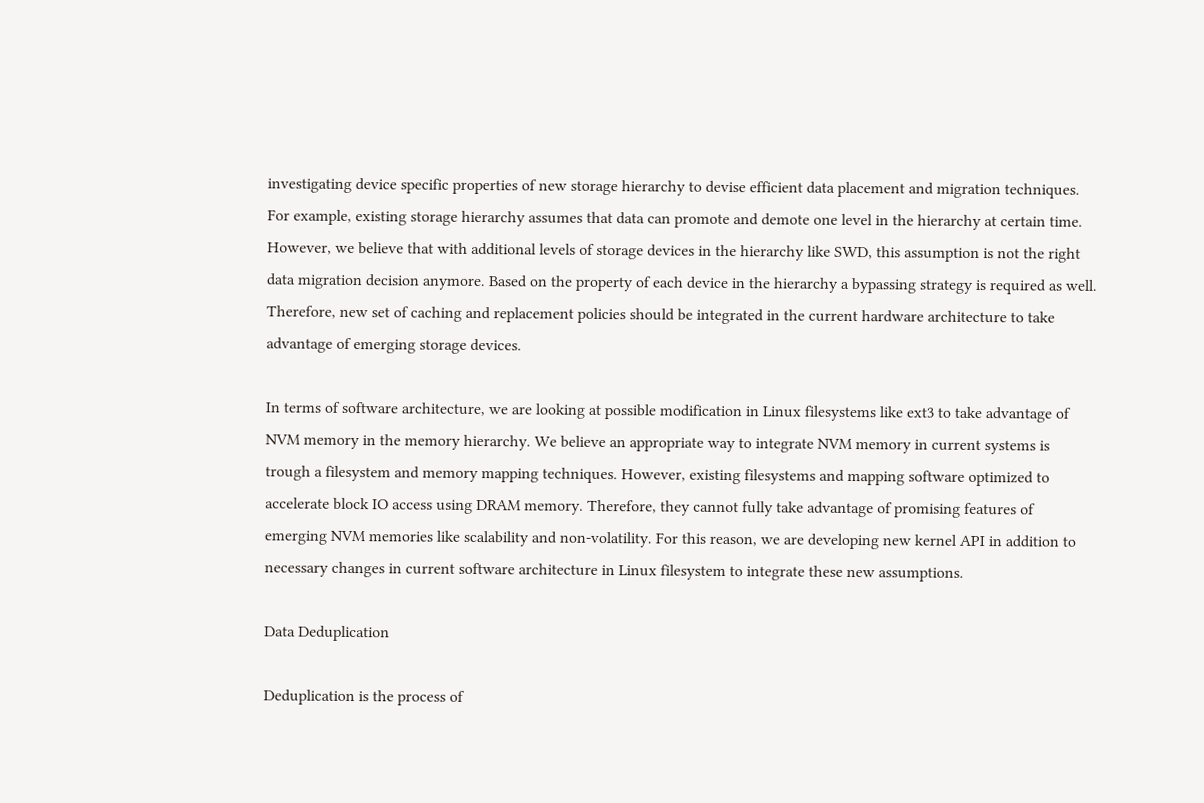investigating device specific properties of new storage hierarchy to devise efficient data placement and migration techniques. For example, existing storage hierarchy assumes that data can promote and demote one level in the hierarchy at certain time. However, we believe that with additional levels of storage devices in the hierarchy like SWD, this assumption is not the right data migration decision anymore. Based on the property of each device in the hierarchy a bypassing strategy is required as well. Therefore, new set of caching and replacement policies should be integrated in the current hardware architecture to take advantage of emerging storage devices.

In terms of software architecture, we are looking at possible modification in Linux filesystems like ext3 to take advantage of NVM memory in the memory hierarchy. We believe an appropriate way to integrate NVM memory in current systems is trough a filesystem and memory mapping techniques. However, existing filesystems and mapping software optimized to accelerate block IO access using DRAM memory. Therefore, they cannot fully take advantage of promising features of emerging NVM memories like scalability and non-volatility. For this reason, we are developing new kernel API in addition to necessary changes in current software architecture in Linux filesystem to integrate these new assumptions.

Data Deduplication

Deduplication is the process of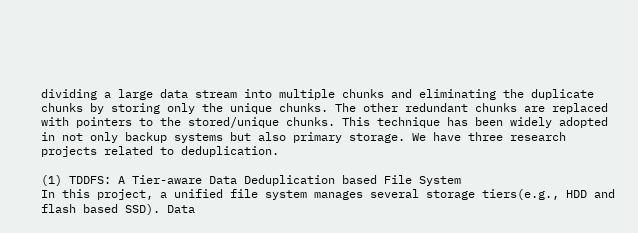dividing a large data stream into multiple chunks and eliminating the duplicate chunks by storing only the unique chunks. The other redundant chunks are replaced with pointers to the stored/unique chunks. This technique has been widely adopted in not only backup systems but also primary storage. We have three research projects related to deduplication.

(1) TDDFS: A Tier-aware Data Deduplication based File System
In this project, a unified file system manages several storage tiers(e.g., HDD and flash based SSD). Data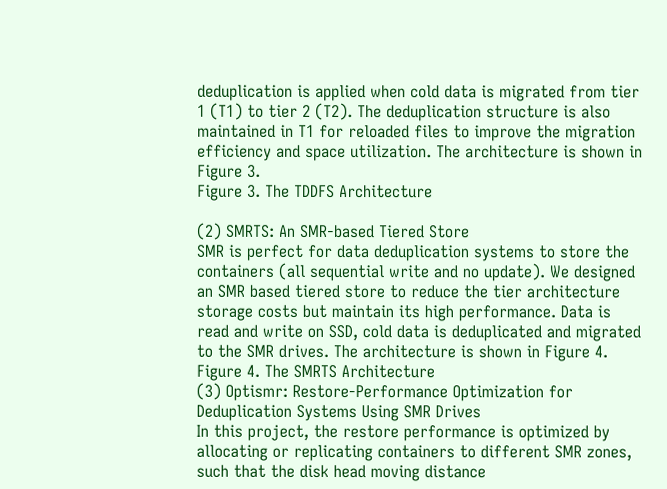deduplication is applied when cold data is migrated from tier 1 (T1) to tier 2 (T2). The deduplication structure is also maintained in T1 for reloaded files to improve the migration efficiency and space utilization. The architecture is shown in Figure 3.
Figure 3. The TDDFS Architecture

(2) SMRTS: An SMR-based Tiered Store
SMR is perfect for data deduplication systems to store the containers (all sequential write and no update). We designed an SMR based tiered store to reduce the tier architecture storage costs but maintain its high performance. Data is read and write on SSD, cold data is deduplicated and migrated to the SMR drives. The architecture is shown in Figure 4.
Figure 4. The SMRTS Architecture
(3) Optismr: Restore-Performance Optimization for Deduplication Systems Using SMR Drives
In this project, the restore performance is optimized by allocating or replicating containers to different SMR zones, such that the disk head moving distance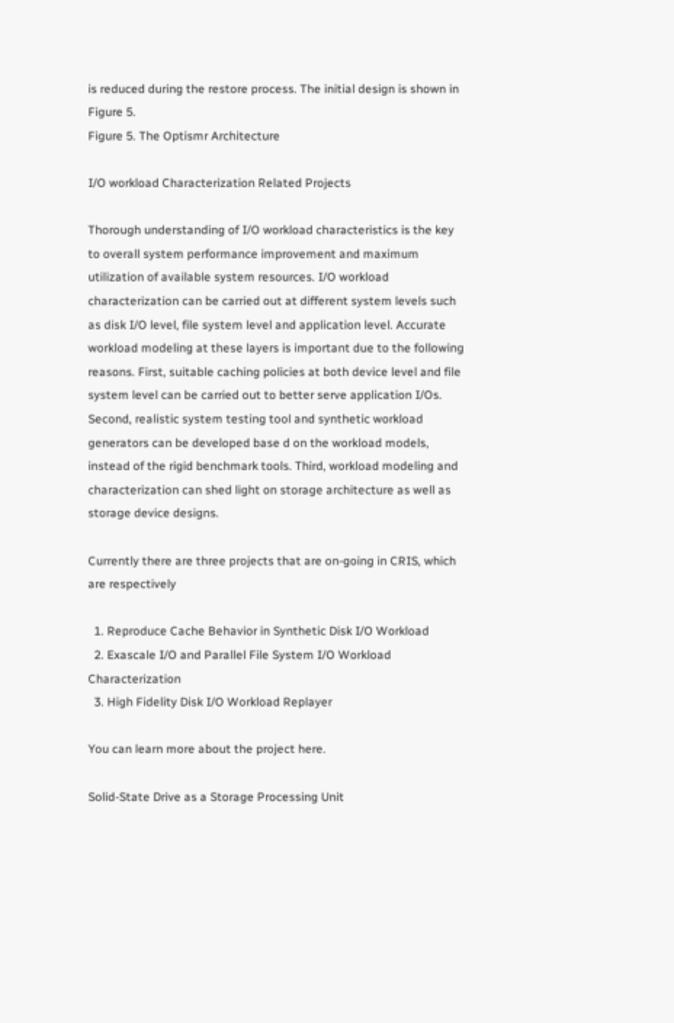is reduced during the restore process. The initial design is shown in Figure 5.
Figure 5. The Optismr Architecture

I/O workload Characterization Related Projects

Thorough understanding of I/O workload characteristics is the key to overall system performance improvement and maximum utilization of available system resources. I/O workload characterization can be carried out at different system levels such as disk I/O level, file system level and application level. Accurate workload modeling at these layers is important due to the following reasons. First, suitable caching policies at both device level and file system level can be carried out to better serve application I/Os. Second, realistic system testing tool and synthetic workload generators can be developed base d on the workload models, instead of the rigid benchmark tools. Third, workload modeling and characterization can shed light on storage architecture as well as storage device designs.

Currently there are three projects that are on-going in CRIS, which are respectively

  1. Reproduce Cache Behavior in Synthetic Disk I/O Workload
  2. Exascale I/O and Parallel File System I/O Workload Characterization
  3. High Fidelity Disk I/O Workload Replayer

You can learn more about the project here.

Solid-State Drive as a Storage Processing Unit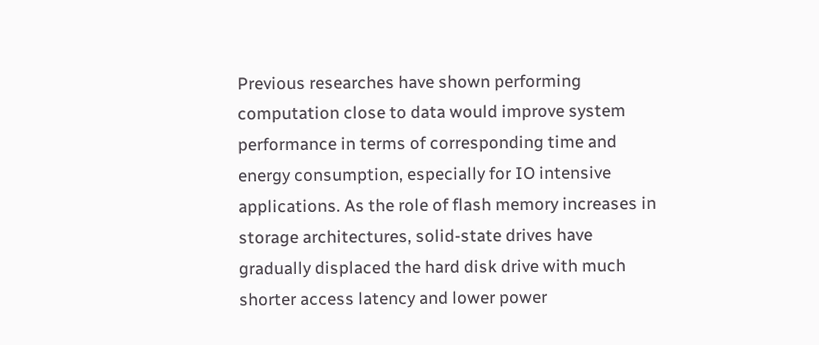Previous researches have shown performing computation close to data would improve system performance in terms of corresponding time and energy consumption, especially for IO intensive applications. As the role of flash memory increases in storage architectures, solid-state drives have gradually displaced the hard disk drive with much shorter access latency and lower power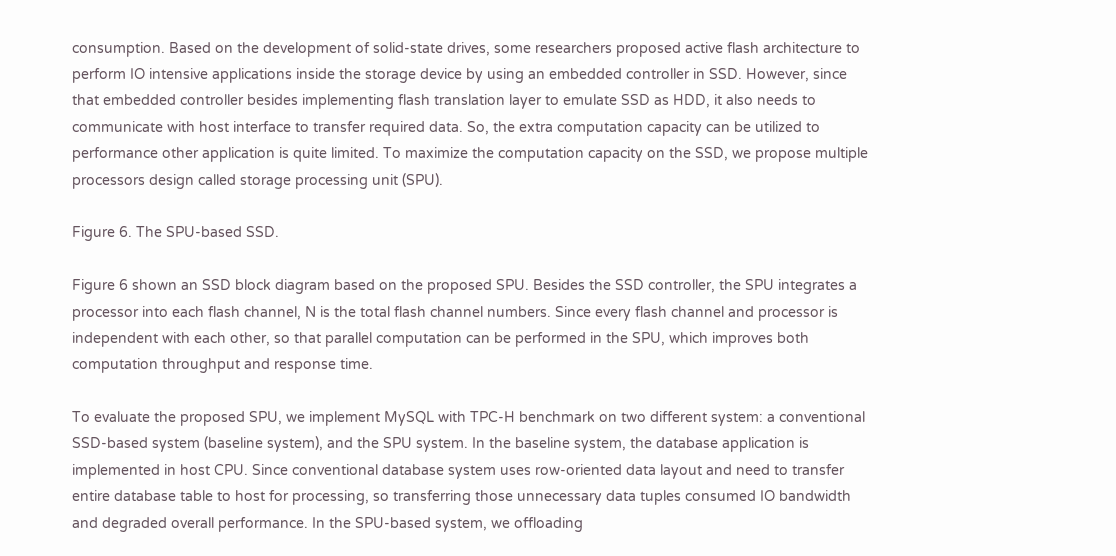consumption. Based on the development of solid-state drives, some researchers proposed active flash architecture to perform IO intensive applications inside the storage device by using an embedded controller in SSD. However, since that embedded controller besides implementing flash translation layer to emulate SSD as HDD, it also needs to communicate with host interface to transfer required data. So, the extra computation capacity can be utilized to performance other application is quite limited. To maximize the computation capacity on the SSD, we propose multiple processors design called storage processing unit (SPU).

Figure 6. The SPU-based SSD.

Figure 6 shown an SSD block diagram based on the proposed SPU. Besides the SSD controller, the SPU integrates a processor into each flash channel, N is the total flash channel numbers. Since every flash channel and processor is independent with each other, so that parallel computation can be performed in the SPU, which improves both computation throughput and response time.

To evaluate the proposed SPU, we implement MySQL with TPC-H benchmark on two different system: a conventional SSD-based system (baseline system), and the SPU system. In the baseline system, the database application is implemented in host CPU. Since conventional database system uses row-oriented data layout and need to transfer entire database table to host for processing, so transferring those unnecessary data tuples consumed IO bandwidth and degraded overall performance. In the SPU-based system, we offloading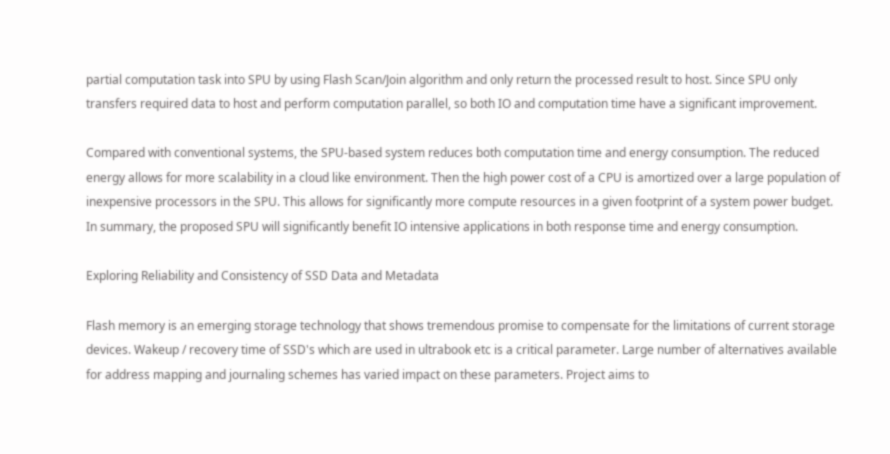partial computation task into SPU by using Flash Scan/Join algorithm and only return the processed result to host. Since SPU only transfers required data to host and perform computation parallel, so both IO and computation time have a significant improvement.

Compared with conventional systems, the SPU-based system reduces both computation time and energy consumption. The reduced energy allows for more scalability in a cloud like environment. Then the high power cost of a CPU is amortized over a large population of inexpensive processors in the SPU. This allows for significantly more compute resources in a given footprint of a system power budget. In summary, the proposed SPU will significantly benefit IO intensive applications in both response time and energy consumption.

Exploring Reliability and Consistency of SSD Data and Metadata

Flash memory is an emerging storage technology that shows tremendous promise to compensate for the limitations of current storage devices. Wakeup / recovery time of SSD's which are used in ultrabook etc is a critical parameter. Large number of alternatives available for address mapping and journaling schemes has varied impact on these parameters. Project aims to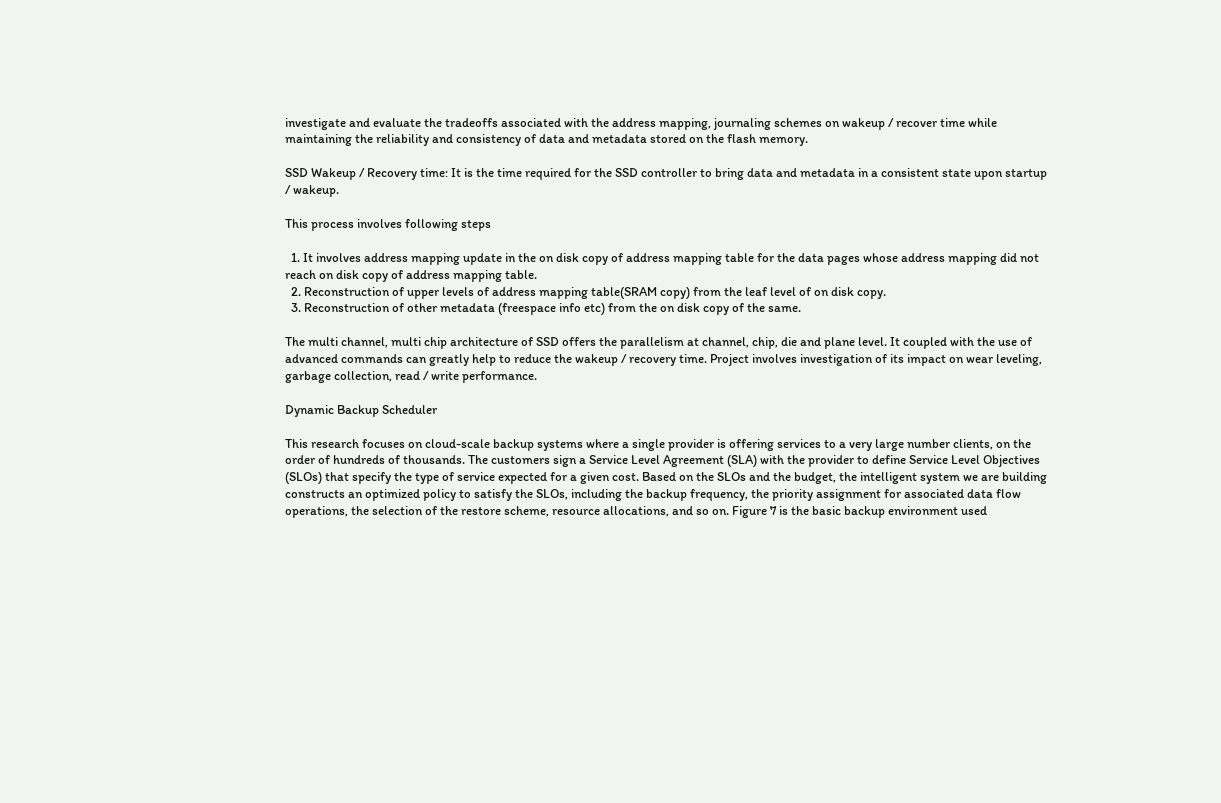investigate and evaluate the tradeoffs associated with the address mapping, journaling schemes on wakeup / recover time while maintaining the reliability and consistency of data and metadata stored on the flash memory.

SSD Wakeup / Recovery time: It is the time required for the SSD controller to bring data and metadata in a consistent state upon startup / wakeup.

This process involves following steps

  1. It involves address mapping update in the on disk copy of address mapping table for the data pages whose address mapping did not reach on disk copy of address mapping table.
  2. Reconstruction of upper levels of address mapping table(SRAM copy) from the leaf level of on disk copy.
  3. Reconstruction of other metadata (freespace info etc) from the on disk copy of the same.

The multi channel, multi chip architecture of SSD offers the parallelism at channel, chip, die and plane level. It coupled with the use of advanced commands can greatly help to reduce the wakeup / recovery time. Project involves investigation of its impact on wear leveling, garbage collection, read / write performance.

Dynamic Backup Scheduler

This research focuses on cloud-scale backup systems where a single provider is offering services to a very large number clients, on the order of hundreds of thousands. The customers sign a Service Level Agreement (SLA) with the provider to define Service Level Objectives (SLOs) that specify the type of service expected for a given cost. Based on the SLOs and the budget, the intelligent system we are building constructs an optimized policy to satisfy the SLOs, including the backup frequency, the priority assignment for associated data flow operations, the selection of the restore scheme, resource allocations, and so on. Figure 7 is the basic backup environment used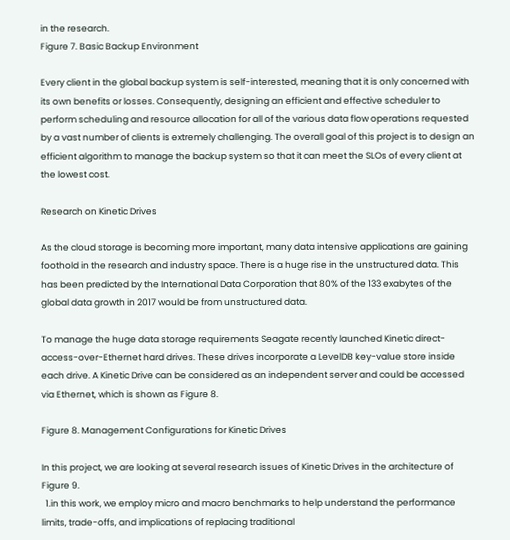in the research.
Figure 7. Basic Backup Environment

Every client in the global backup system is self-interested, meaning that it is only concerned with its own benefits or losses. Consequently, designing an efficient and effective scheduler to perform scheduling and resource allocation for all of the various data flow operations requested by a vast number of clients is extremely challenging. The overall goal of this project is to design an efficient algorithm to manage the backup system so that it can meet the SLOs of every client at the lowest cost.

Research on Kinetic Drives

As the cloud storage is becoming more important, many data intensive applications are gaining foothold in the research and industry space. There is a huge rise in the unstructured data. This has been predicted by the International Data Corporation that 80% of the 133 exabytes of the global data growth in 2017 would be from unstructured data.

To manage the huge data storage requirements Seagate recently launched Kinetic direct-access-over-Ethernet hard drives. These drives incorporate a LevelDB key-value store inside each drive. A Kinetic Drive can be considered as an independent server and could be accessed via Ethernet, which is shown as Figure 8.

Figure 8. Management Configurations for Kinetic Drives

In this project, we are looking at several research issues of Kinetic Drives in the architecture of Figure 9.
  1.in this work, we employ micro and macro benchmarks to help understand the performance limits, trade-offs, and implications of replacing traditional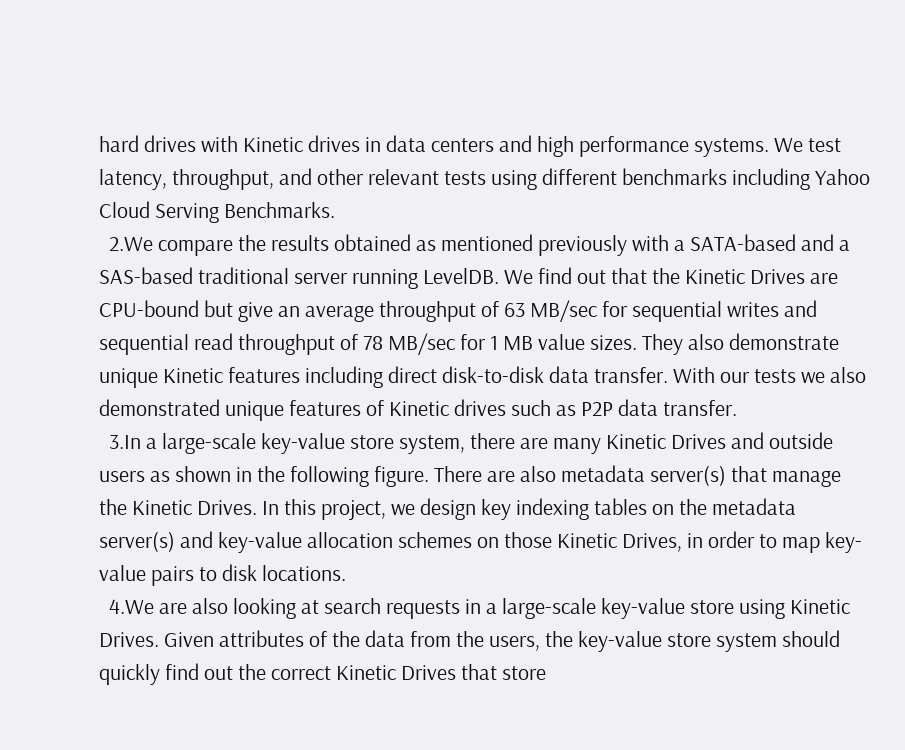hard drives with Kinetic drives in data centers and high performance systems. We test latency, throughput, and other relevant tests using different benchmarks including Yahoo Cloud Serving Benchmarks.
  2.We compare the results obtained as mentioned previously with a SATA-based and a SAS-based traditional server running LevelDB. We find out that the Kinetic Drives are CPU-bound but give an average throughput of 63 MB/sec for sequential writes and sequential read throughput of 78 MB/sec for 1 MB value sizes. They also demonstrate unique Kinetic features including direct disk-to-disk data transfer. With our tests we also demonstrated unique features of Kinetic drives such as P2P data transfer.
  3.In a large-scale key-value store system, there are many Kinetic Drives and outside users as shown in the following figure. There are also metadata server(s) that manage the Kinetic Drives. In this project, we design key indexing tables on the metadata server(s) and key-value allocation schemes on those Kinetic Drives, in order to map key-value pairs to disk locations.
  4.We are also looking at search requests in a large-scale key-value store using Kinetic Drives. Given attributes of the data from the users, the key-value store system should quickly find out the correct Kinetic Drives that store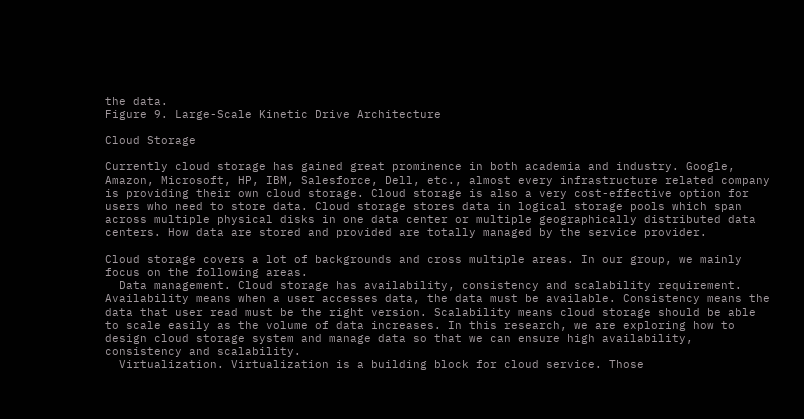the data.
Figure 9. Large-Scale Kinetic Drive Architecture

Cloud Storage

Currently cloud storage has gained great prominence in both academia and industry. Google, Amazon, Microsoft, HP, IBM, Salesforce, Dell, etc., almost every infrastructure related company is providing their own cloud storage. Cloud storage is also a very cost-effective option for users who need to store data. Cloud storage stores data in logical storage pools which span across multiple physical disks in one data center or multiple geographically distributed data centers. How data are stored and provided are totally managed by the service provider.

Cloud storage covers a lot of backgrounds and cross multiple areas. In our group, we mainly focus on the following areas.
  Data management. Cloud storage has availability, consistency and scalability requirement. Availability means when a user accesses data, the data must be available. Consistency means the data that user read must be the right version. Scalability means cloud storage should be able to scale easily as the volume of data increases. In this research, we are exploring how to design cloud storage system and manage data so that we can ensure high availability, consistency and scalability.
  Virtualization. Virtualization is a building block for cloud service. Those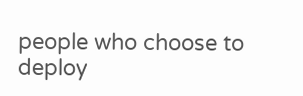people who choose to deploy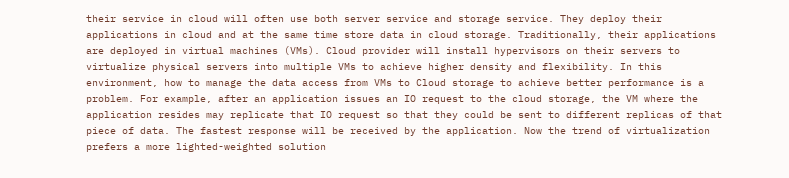their service in cloud will often use both server service and storage service. They deploy their applications in cloud and at the same time store data in cloud storage. Traditionally, their applications are deployed in virtual machines (VMs). Cloud provider will install hypervisors on their servers to virtualize physical servers into multiple VMs to achieve higher density and flexibility. In this environment, how to manage the data access from VMs to Cloud storage to achieve better performance is a problem. For example, after an application issues an IO request to the cloud storage, the VM where the application resides may replicate that IO request so that they could be sent to different replicas of that piece of data. The fastest response will be received by the application. Now the trend of virtualization prefers a more lighted-weighted solution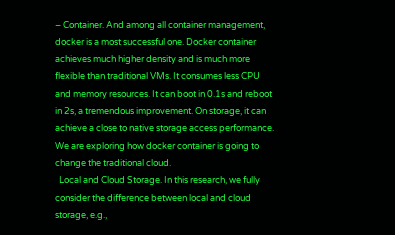– Container. And among all container management, docker is a most successful one. Docker container achieves much higher density and is much more flexible than traditional VMs. It consumes less CPU and memory resources. It can boot in 0.1s and reboot in 2s, a tremendous improvement. On storage, it can achieve a close to native storage access performance. We are exploring how docker container is going to change the traditional cloud.
  Local and Cloud Storage. In this research, we fully consider the difference between local and cloud storage, e.g.,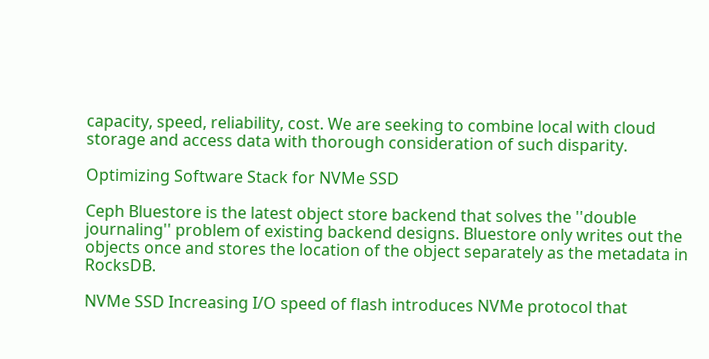capacity, speed, reliability, cost. We are seeking to combine local with cloud storage and access data with thorough consideration of such disparity.

Optimizing Software Stack for NVMe SSD

Ceph Bluestore is the latest object store backend that solves the ''double journaling'' problem of existing backend designs. Bluestore only writes out the objects once and stores the location of the object separately as the metadata in RocksDB.

NVMe SSD Increasing I/O speed of flash introduces NVMe protocol that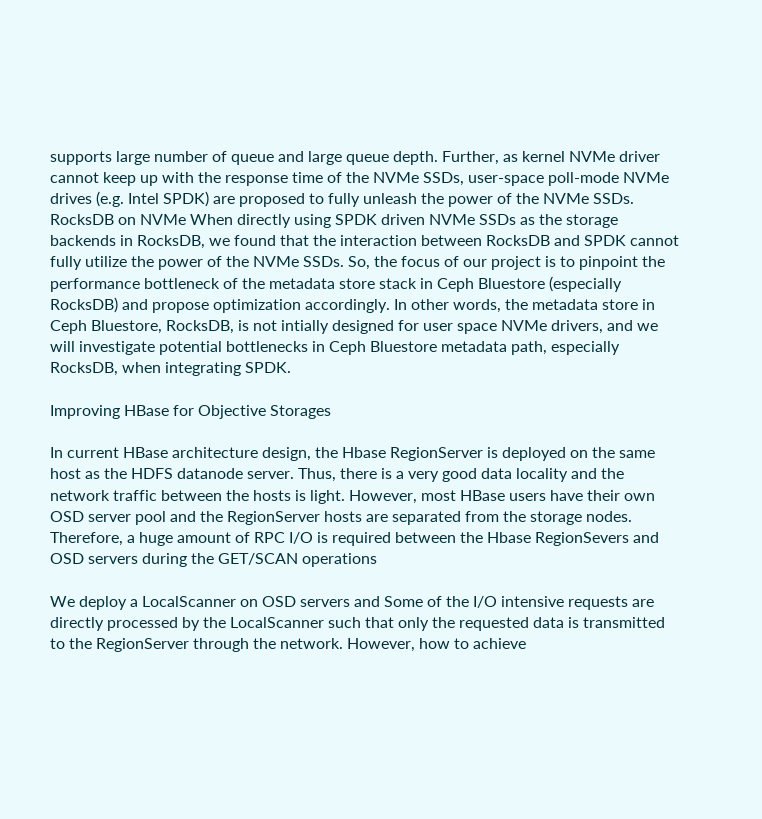supports large number of queue and large queue depth. Further, as kernel NVMe driver cannot keep up with the response time of the NVMe SSDs, user-space poll-mode NVMe drives (e.g. Intel SPDK) are proposed to fully unleash the power of the NVMe SSDs.
RocksDB on NVMe When directly using SPDK driven NVMe SSDs as the storage backends in RocksDB, we found that the interaction between RocksDB and SPDK cannot fully utilize the power of the NVMe SSDs. So, the focus of our project is to pinpoint the performance bottleneck of the metadata store stack in Ceph Bluestore (especially RocksDB) and propose optimization accordingly. In other words, the metadata store in Ceph Bluestore, RocksDB, is not intially designed for user space NVMe drivers, and we will investigate potential bottlenecks in Ceph Bluestore metadata path, especially RocksDB, when integrating SPDK.

Improving HBase for Objective Storages

In current HBase architecture design, the Hbase RegionServer is deployed on the same host as the HDFS datanode server. Thus, there is a very good data locality and the network traffic between the hosts is light. However, most HBase users have their own OSD server pool and the RegionServer hosts are separated from the storage nodes. Therefore, a huge amount of RPC I/O is required between the Hbase RegionSevers and OSD servers during the GET/SCAN operations

We deploy a LocalScanner on OSD servers and Some of the I/O intensive requests are directly processed by the LocalScanner such that only the requested data is transmitted to the RegionServer through the network. However, how to achieve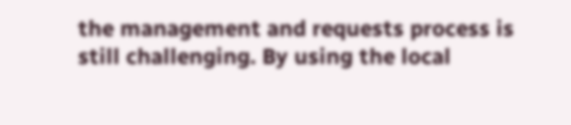the management and requests process is still challenging. By using the local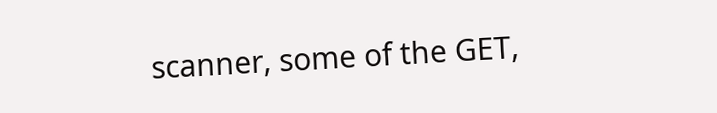scanner, some of the GET,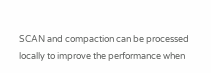SCAN and compaction can be processed locally to improve the performance when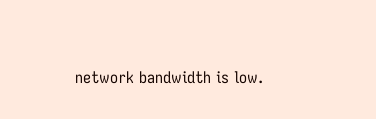network bandwidth is low.